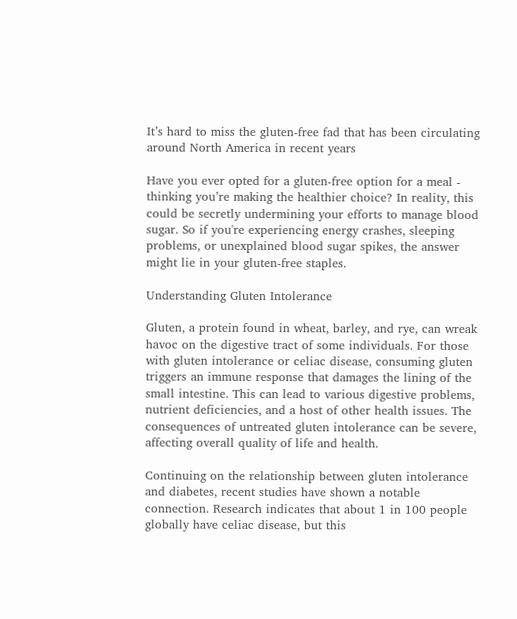It’s hard to miss the gluten-free fad that has been circulating around North America in recent years

Have you ever opted for a gluten-free option for a meal - thinking you’re making the healthier choice? In reality, this could be secretly undermining your efforts to manage blood sugar. So if you're experiencing energy crashes, sleeping problems, or unexplained blood sugar spikes, the answer might lie in your gluten-free staples.

Understanding Gluten Intolerance

Gluten, a protein found in wheat, barley, and rye, can wreak havoc on the digestive tract of some individuals. For those with gluten intolerance or celiac disease, consuming gluten triggers an immune response that damages the lining of the small intestine. This can lead to various digestive problems, nutrient deficiencies, and a host of other health issues. The consequences of untreated gluten intolerance can be severe, affecting overall quality of life and health.

Continuing on the relationship between gluten intolerance and diabetes, recent studies have shown a notable connection. Research indicates that about 1 in 100 people globally have celiac disease, but this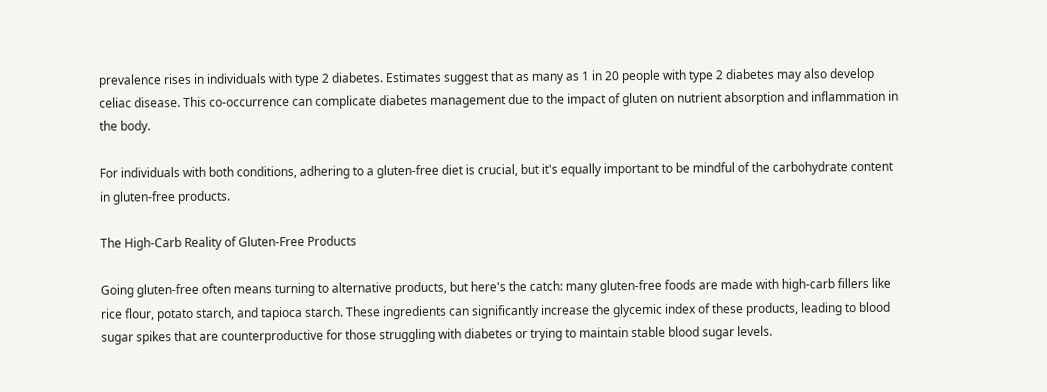prevalence rises in individuals with type 2 diabetes. Estimates suggest that as many as 1 in 20 people with type 2 diabetes may also develop celiac disease. This co-occurrence can complicate diabetes management due to the impact of gluten on nutrient absorption and inflammation in the body.

For individuals with both conditions, adhering to a gluten-free diet is crucial, but it's equally important to be mindful of the carbohydrate content in gluten-free products.

The High-Carb Reality of Gluten-Free Products

Going gluten-free often means turning to alternative products, but here's the catch: many gluten-free foods are made with high-carb fillers like rice flour, potato starch, and tapioca starch. These ingredients can significantly increase the glycemic index of these products, leading to blood sugar spikes that are counterproductive for those struggling with diabetes or trying to maintain stable blood sugar levels.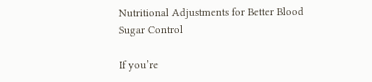Nutritional Adjustments for Better Blood Sugar Control

If you’re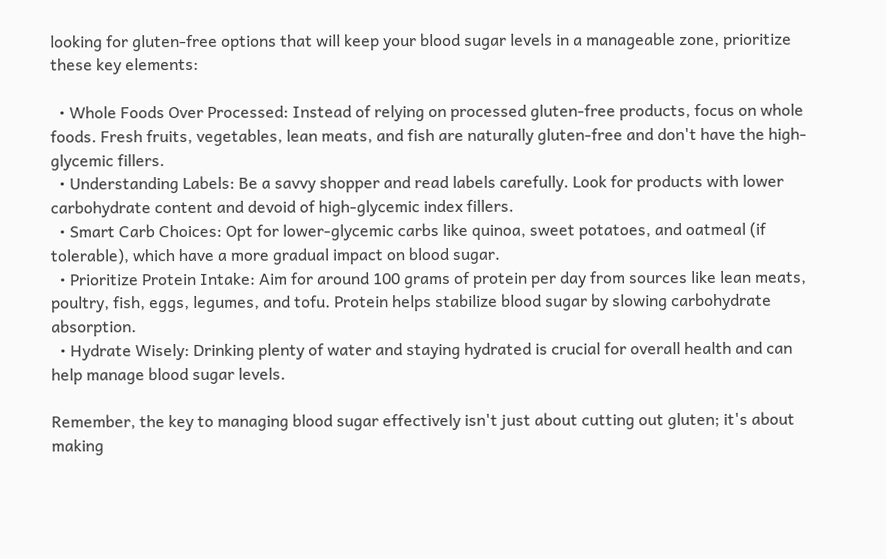looking for gluten-free options that will keep your blood sugar levels in a manageable zone, prioritize these key elements:

  • Whole Foods Over Processed: Instead of relying on processed gluten-free products, focus on whole foods. Fresh fruits, vegetables, lean meats, and fish are naturally gluten-free and don't have the high-glycemic fillers.
  • Understanding Labels: Be a savvy shopper and read labels carefully. Look for products with lower carbohydrate content and devoid of high-glycemic index fillers.
  • Smart Carb Choices: Opt for lower-glycemic carbs like quinoa, sweet potatoes, and oatmeal (if tolerable), which have a more gradual impact on blood sugar.
  • Prioritize Protein Intake: Aim for around 100 grams of protein per day from sources like lean meats, poultry, fish, eggs, legumes, and tofu. Protein helps stabilize blood sugar by slowing carbohydrate absorption.
  • Hydrate Wisely: Drinking plenty of water and staying hydrated is crucial for overall health and can help manage blood sugar levels.

Remember, the key to managing blood sugar effectively isn't just about cutting out gluten; it's about making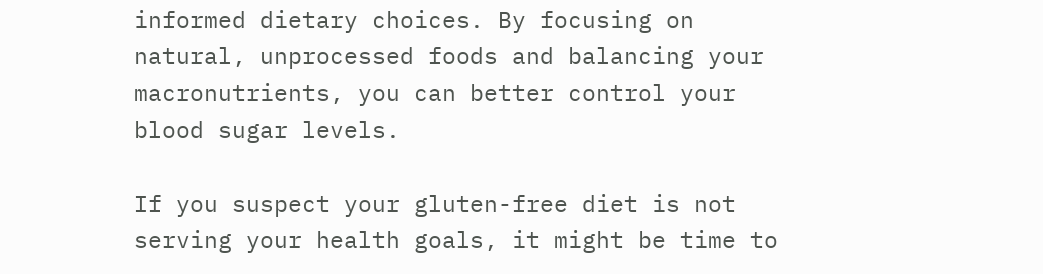informed dietary choices. By focusing on natural, unprocessed foods and balancing your macronutrients, you can better control your blood sugar levels.

If you suspect your gluten-free diet is not serving your health goals, it might be time to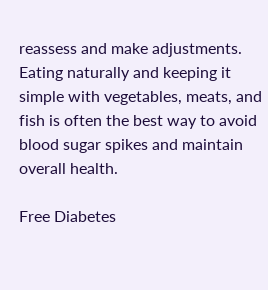reassess and make adjustments. Eating naturally and keeping it simple with vegetables, meats, and fish is often the best way to avoid blood sugar spikes and maintain overall health.

Free Diabetes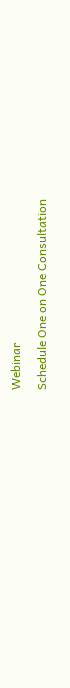Webinar

Schedule One on One Consultation